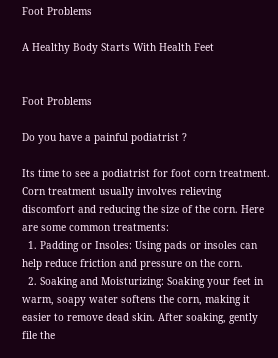Foot Problems

A Healthy Body Starts With Health Feet


Foot Problems

Do you have a painful podiatrist ?

Its time to see a podiatrist for foot corn treatment. Corn treatment usually involves relieving discomfort and reducing the size of the corn. Here are some common treatments:
  1. Padding or Insoles: Using pads or insoles can help reduce friction and pressure on the corn.
  2. Soaking and Moisturizing: Soaking your feet in warm, soapy water softens the corn, making it easier to remove dead skin. After soaking, gently file the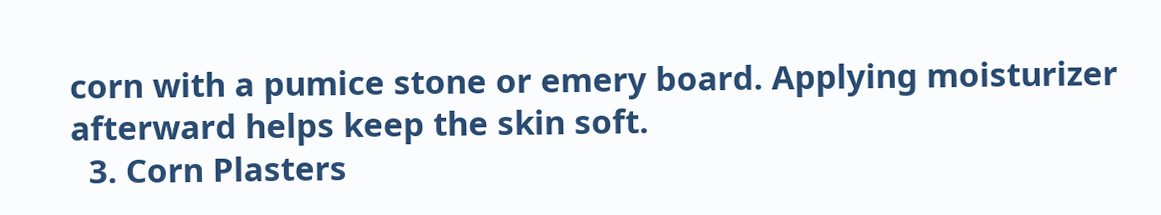corn with a pumice stone or emery board. Applying moisturizer afterward helps keep the skin soft.
  3. Corn Plasters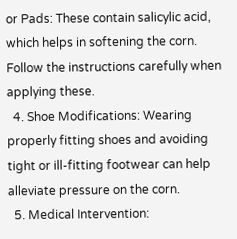or Pads: These contain salicylic acid, which helps in softening the corn. Follow the instructions carefully when applying these.
  4. Shoe Modifications: Wearing properly fitting shoes and avoiding tight or ill-fitting footwear can help alleviate pressure on the corn.
  5. Medical Intervention: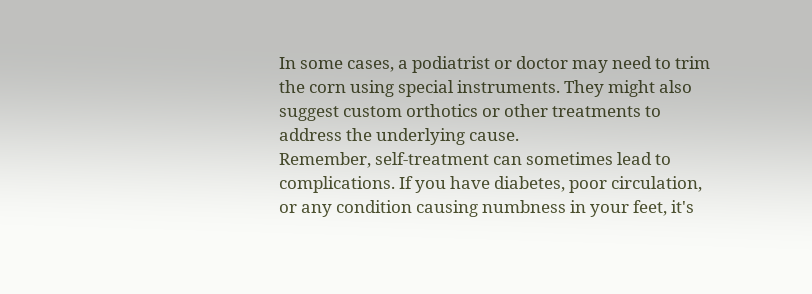In some cases, a podiatrist or doctor may need to trim the corn using special instruments. They might also suggest custom orthotics or other treatments to address the underlying cause.
Remember, self-treatment can sometimes lead to complications. If you have diabetes, poor circulation, or any condition causing numbness in your feet, it's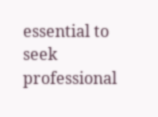essential to seek professional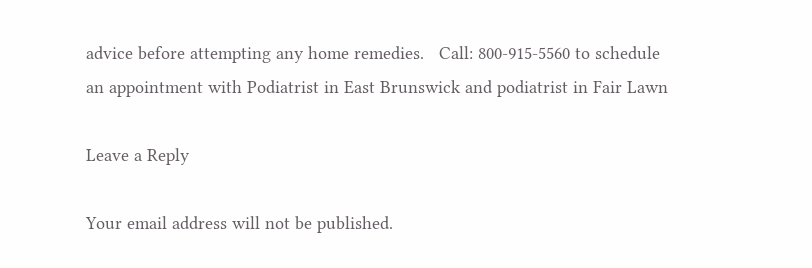advice before attempting any home remedies.   Call: 800-915-5560 to schedule an appointment with Podiatrist in East Brunswick and podiatrist in Fair Lawn

Leave a Reply

Your email address will not be published.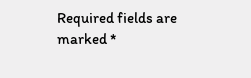Required fields are marked *